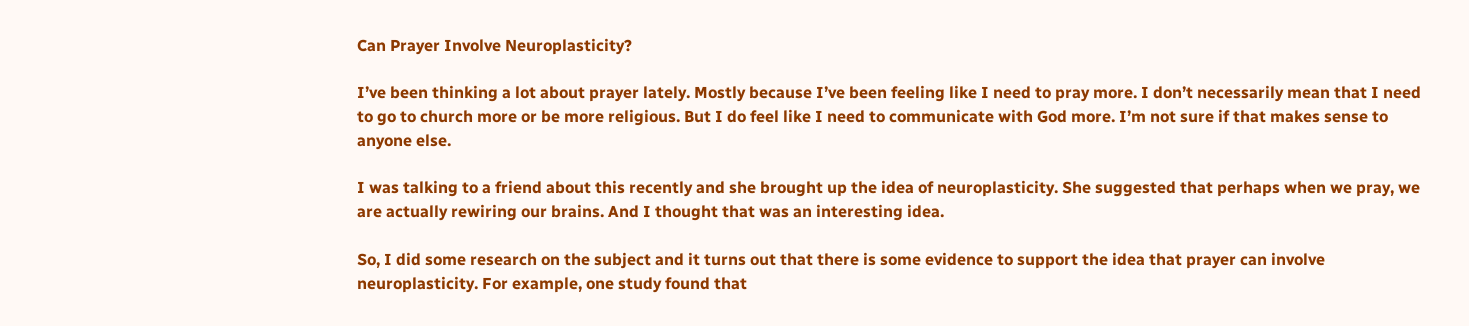Can Prayer Involve Neuroplasticity?

I’ve been thinking a lot about prayer lately. Mostly because I’ve been feeling like I need to pray more. I don’t necessarily mean that I need to go to church more or be more religious. But I do feel like I need to communicate with God more. I’m not sure if that makes sense to anyone else.

I was talking to a friend about this recently and she brought up the idea of neuroplasticity. She suggested that perhaps when we pray, we are actually rewiring our brains. And I thought that was an interesting idea.

So, I did some research on the subject and it turns out that there is some evidence to support the idea that prayer can involve neuroplasticity. For example, one study found that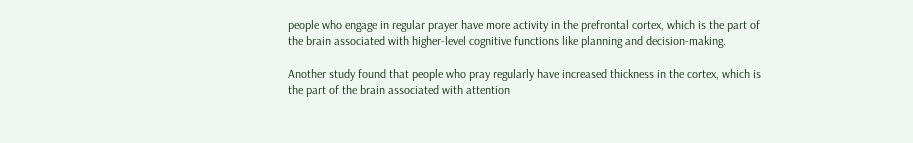people who engage in regular prayer have more activity in the prefrontal cortex, which is the part of the brain associated with higher-level cognitive functions like planning and decision-making.

Another study found that people who pray regularly have increased thickness in the cortex, which is the part of the brain associated with attention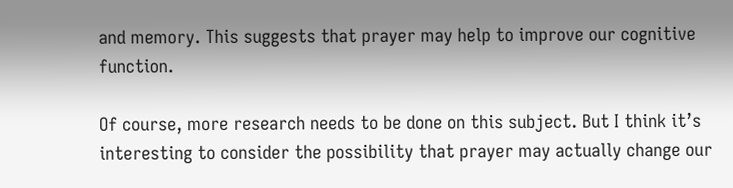and memory. This suggests that prayer may help to improve our cognitive function.

Of course, more research needs to be done on this subject. But I think it’s interesting to consider the possibility that prayer may actually change our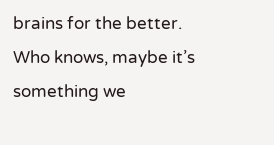brains for the better. Who knows, maybe it’s something we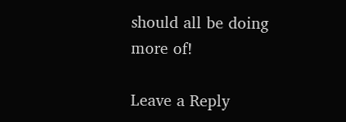should all be doing more of!

Leave a Reply